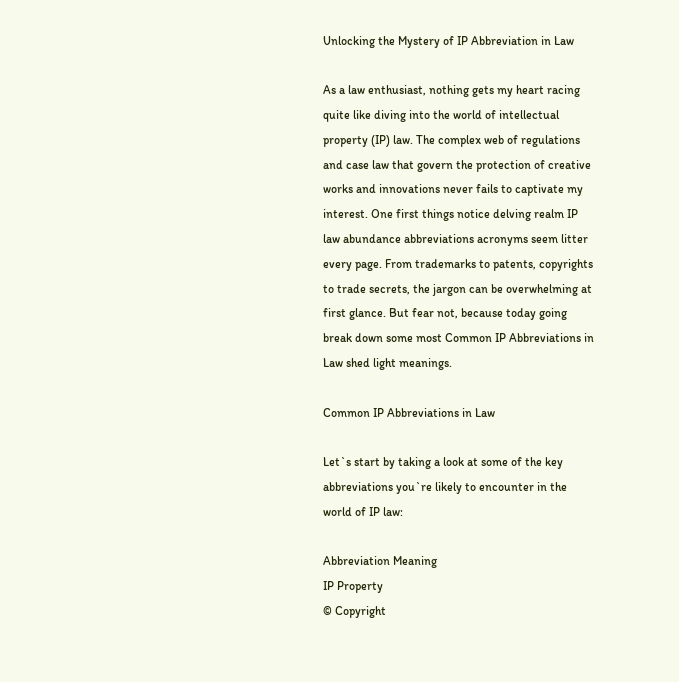Unlocking the Mystery of IP Abbreviation in Law

As a law enthusiast, nothing gets my heart racing quite like diving into the world of intellectual property (IP) law. The complex web of regulations and case law that govern the protection of creative works and innovations never fails to captivate my interest. One first things notice delving realm IP law abundance abbreviations acronyms seem litter every page. From trademarks to patents, copyrights to trade secrets, the jargon can be overwhelming at first glance. But fear not, because today going break down some most Common IP Abbreviations in Law shed light meanings.

Common IP Abbreviations in Law

Let`s start by taking a look at some of the key abbreviations you`re likely to encounter in the world of IP law:

Abbreviation Meaning
IP Property
© Copyright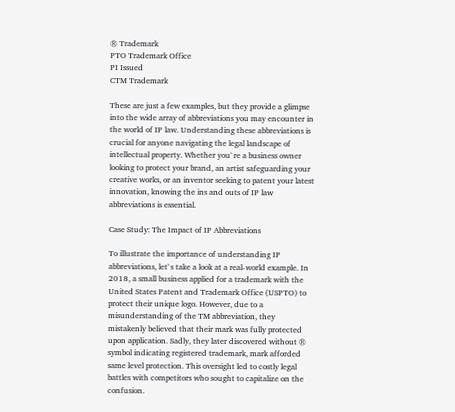® Trademark
PTO Trademark Office
PI Issued
CTM Trademark

These are just a few examples, but they provide a glimpse into the wide array of abbreviations you may encounter in the world of IP law. Understanding these abbreviations is crucial for anyone navigating the legal landscape of intellectual property. Whether you`re a business owner looking to protect your brand, an artist safeguarding your creative works, or an inventor seeking to patent your latest innovation, knowing the ins and outs of IP law abbreviations is essential.

Case Study: The Impact of IP Abbreviations

To illustrate the importance of understanding IP abbreviations, let`s take a look at a real-world example. In 2018, a small business applied for a trademark with the United States Patent and Trademark Office (USPTO) to protect their unique logo. However, due to a misunderstanding of the TM abbreviation, they mistakenly believed that their mark was fully protected upon application. Sadly, they later discovered without ® symbol indicating registered trademark, mark afforded same level protection. This oversight led to costly legal battles with competitors who sought to capitalize on the confusion.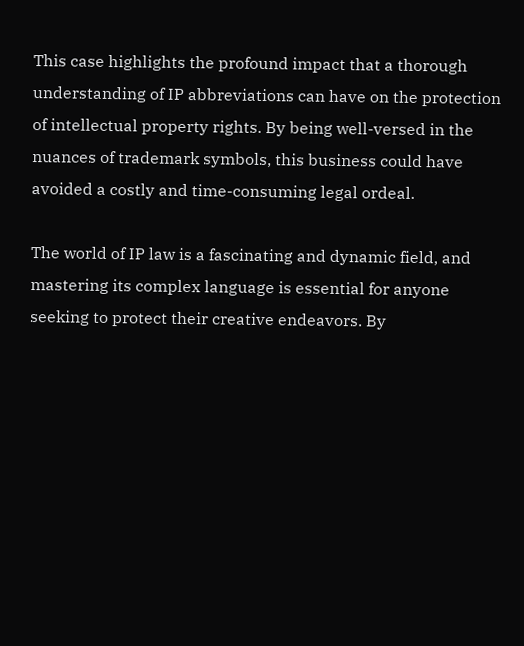This case highlights the profound impact that a thorough understanding of IP abbreviations can have on the protection of intellectual property rights. By being well-versed in the nuances of trademark symbols, this business could have avoided a costly and time-consuming legal ordeal.

The world of IP law is a fascinating and dynamic field, and mastering its complex language is essential for anyone seeking to protect their creative endeavors. By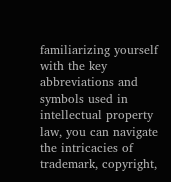familiarizing yourself with the key abbreviations and symbols used in intellectual property law, you can navigate the intricacies of trademark, copyright,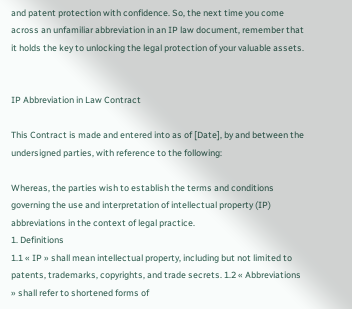and patent protection with confidence. So, the next time you come across an unfamiliar abbreviation in an IP law document, remember that it holds the key to unlocking the legal protection of your valuable assets.


IP Abbreviation in Law Contract

This Contract is made and entered into as of [Date], by and between the undersigned parties, with reference to the following:

Whereas, the parties wish to establish the terms and conditions governing the use and interpretation of intellectual property (IP) abbreviations in the context of legal practice.
1. Definitions
1.1 « IP » shall mean intellectual property, including but not limited to patents, trademarks, copyrights, and trade secrets. 1.2 « Abbreviations » shall refer to shortened forms of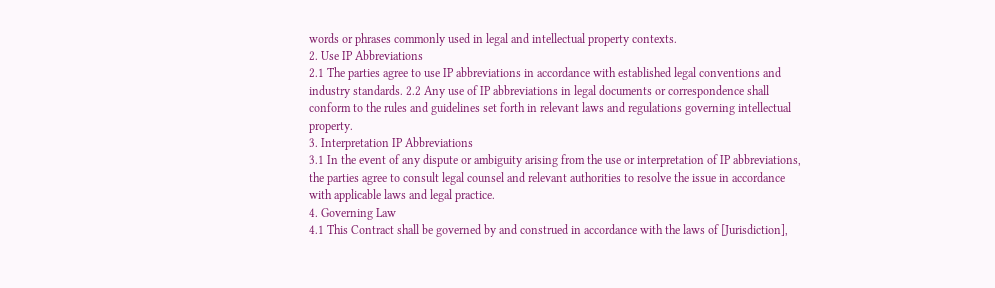words or phrases commonly used in legal and intellectual property contexts.
2. Use IP Abbreviations
2.1 The parties agree to use IP abbreviations in accordance with established legal conventions and industry standards. 2.2 Any use of IP abbreviations in legal documents or correspondence shall conform to the rules and guidelines set forth in relevant laws and regulations governing intellectual property.
3. Interpretation IP Abbreviations
3.1 In the event of any dispute or ambiguity arising from the use or interpretation of IP abbreviations, the parties agree to consult legal counsel and relevant authorities to resolve the issue in accordance with applicable laws and legal practice.
4. Governing Law
4.1 This Contract shall be governed by and construed in accordance with the laws of [Jurisdiction],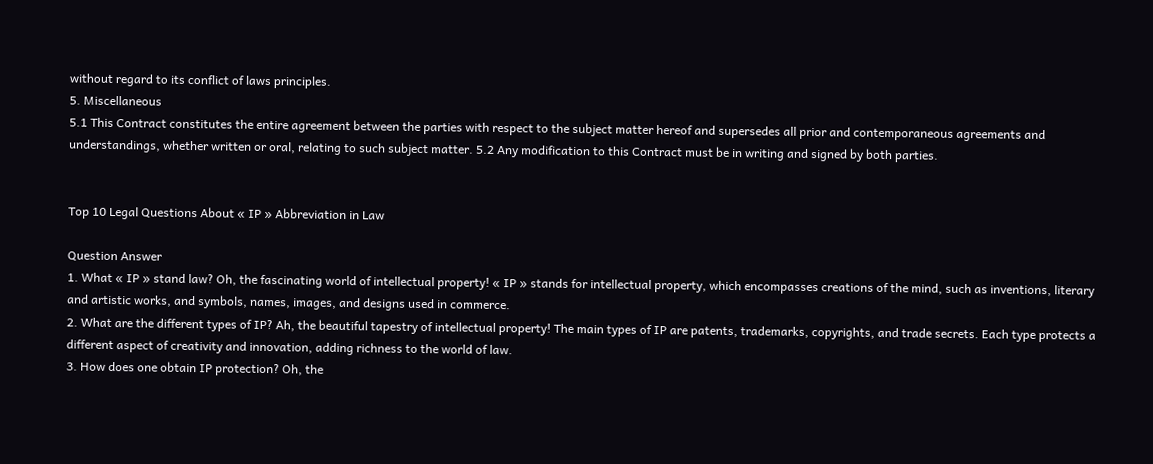without regard to its conflict of laws principles.
5. Miscellaneous
5.1 This Contract constitutes the entire agreement between the parties with respect to the subject matter hereof and supersedes all prior and contemporaneous agreements and understandings, whether written or oral, relating to such subject matter. 5.2 Any modification to this Contract must be in writing and signed by both parties.


Top 10 Legal Questions About « IP » Abbreviation in Law

Question Answer
1. What « IP » stand law? Oh, the fascinating world of intellectual property! « IP » stands for intellectual property, which encompasses creations of the mind, such as inventions, literary and artistic works, and symbols, names, images, and designs used in commerce.
2. What are the different types of IP? Ah, the beautiful tapestry of intellectual property! The main types of IP are patents, trademarks, copyrights, and trade secrets. Each type protects a different aspect of creativity and innovation, adding richness to the world of law.
3. How does one obtain IP protection? Oh, the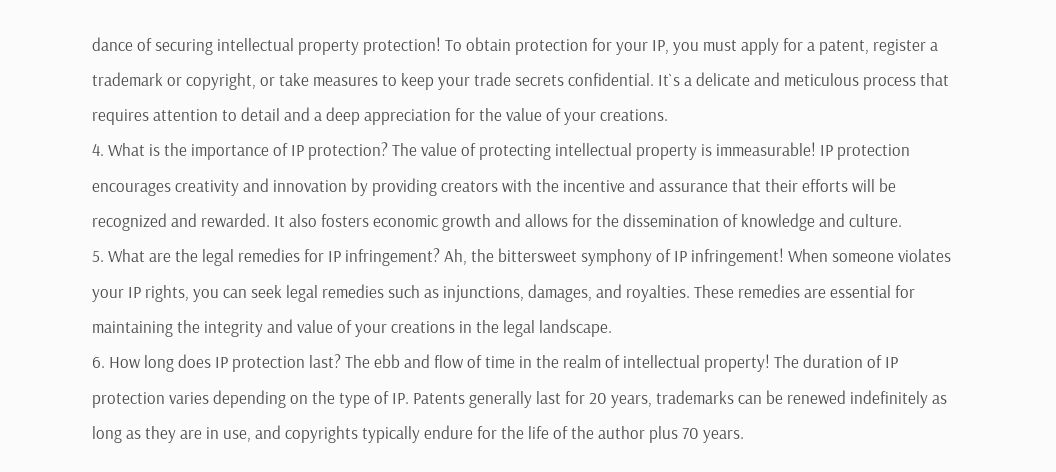dance of securing intellectual property protection! To obtain protection for your IP, you must apply for a patent, register a trademark or copyright, or take measures to keep your trade secrets confidential. It`s a delicate and meticulous process that requires attention to detail and a deep appreciation for the value of your creations.
4. What is the importance of IP protection? The value of protecting intellectual property is immeasurable! IP protection encourages creativity and innovation by providing creators with the incentive and assurance that their efforts will be recognized and rewarded. It also fosters economic growth and allows for the dissemination of knowledge and culture.
5. What are the legal remedies for IP infringement? Ah, the bittersweet symphony of IP infringement! When someone violates your IP rights, you can seek legal remedies such as injunctions, damages, and royalties. These remedies are essential for maintaining the integrity and value of your creations in the legal landscape.
6. How long does IP protection last? The ebb and flow of time in the realm of intellectual property! The duration of IP protection varies depending on the type of IP. Patents generally last for 20 years, trademarks can be renewed indefinitely as long as they are in use, and copyrights typically endure for the life of the author plus 70 years.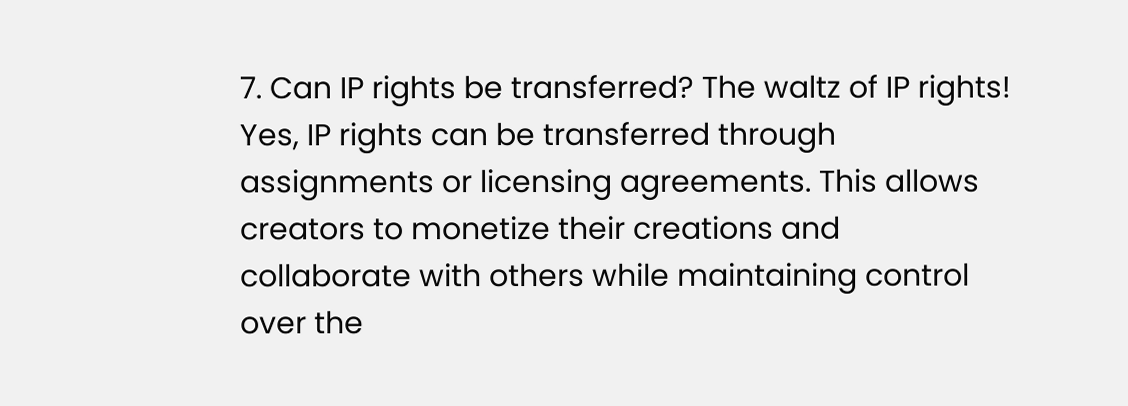7. Can IP rights be transferred? The waltz of IP rights! Yes, IP rights can be transferred through assignments or licensing agreements. This allows creators to monetize their creations and collaborate with others while maintaining control over the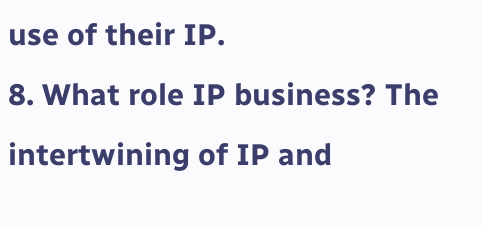use of their IP.
8. What role IP business? The intertwining of IP and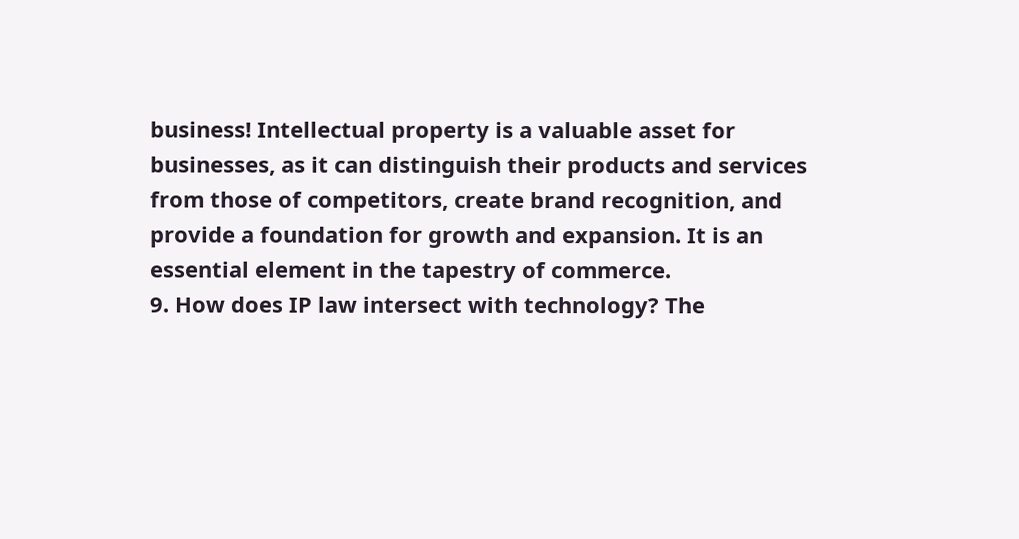business! Intellectual property is a valuable asset for businesses, as it can distinguish their products and services from those of competitors, create brand recognition, and provide a foundation for growth and expansion. It is an essential element in the tapestry of commerce.
9. How does IP law intersect with technology? The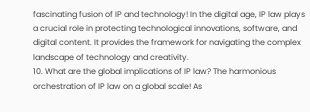fascinating fusion of IP and technology! In the digital age, IP law plays a crucial role in protecting technological innovations, software, and digital content. It provides the framework for navigating the complex landscape of technology and creativity.
10. What are the global implications of IP law? The harmonious orchestration of IP law on a global scale! As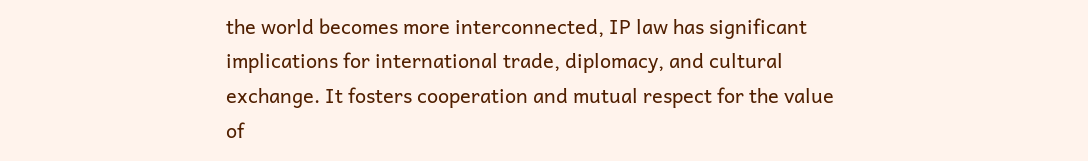the world becomes more interconnected, IP law has significant implications for international trade, diplomacy, and cultural exchange. It fosters cooperation and mutual respect for the value of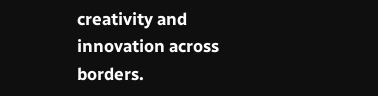creativity and innovation across borders.